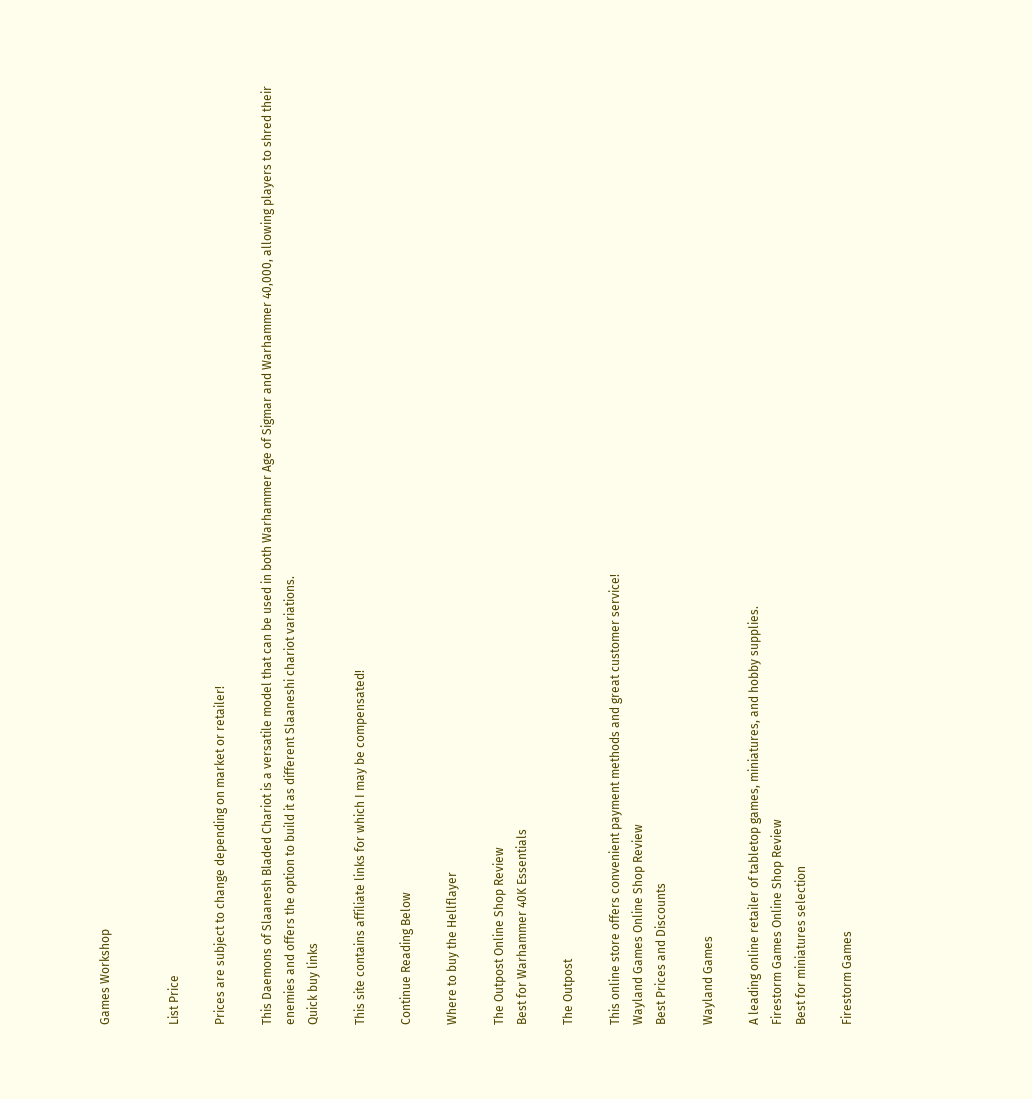Games Workshop


List Price

Prices are subject to change depending on market or retailer!

This Daemons of Slaanesh Bladed Chariot is a versatile model that can be used in both Warhammer Age of Sigmar and Warhammer 40,000, allowing players to shred their enemies and offers the option to build it as different Slaaneshi chariot variations.
Quick buy links

This site contains affiliate links for which I may be compensated!

Continue Reading Below

Where to buy the Hellflayer

The Outpost Online Shop Review
Best for Warhammer 40K Essentials

The Outpost

This online store offers convenient payment methods and great customer service!
Wayland Games Online Shop Review
Best Prices and Discounts

Wayland Games

A leading online retailer of tabletop games, miniatures, and hobby supplies.
Firestorm Games Online Shop Review
Best for miniatures selection

Firestorm Games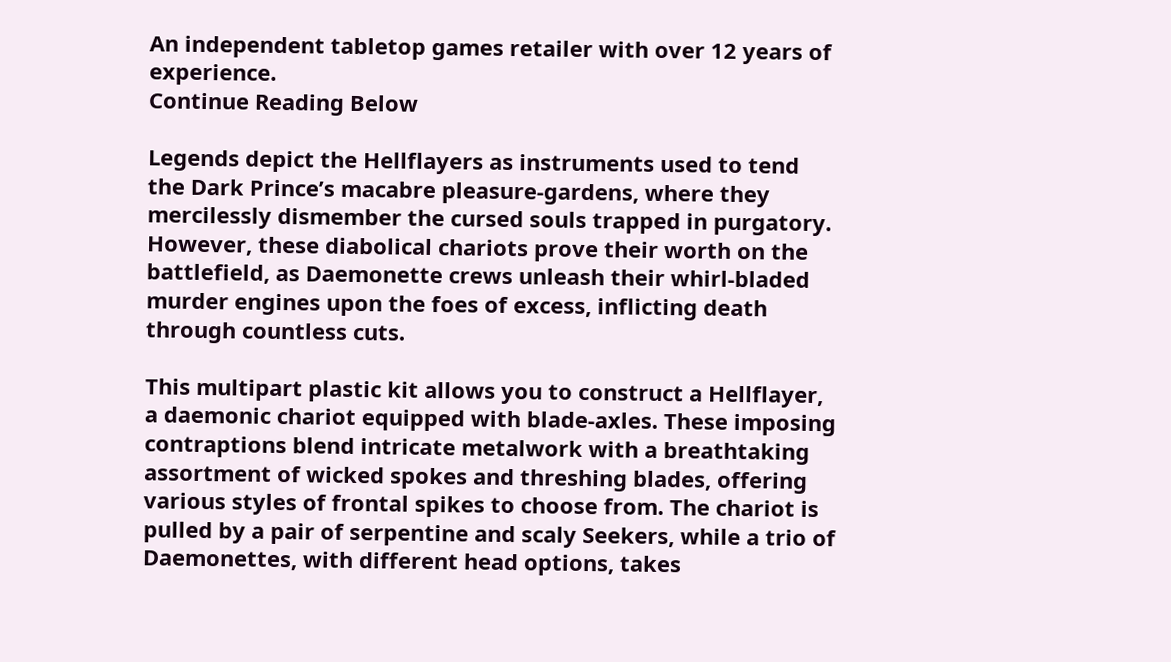An independent tabletop games retailer with over 12 years of experience.
Continue Reading Below

Legends depict the Hellflayers as instruments used to tend the Dark Prince’s macabre pleasure-gardens, where they mercilessly dismember the cursed souls trapped in purgatory. However, these diabolical chariots prove their worth on the battlefield, as Daemonette crews unleash their whirl-bladed murder engines upon the foes of excess, inflicting death through countless cuts.

This multipart plastic kit allows you to construct a Hellflayer, a daemonic chariot equipped with blade-axles. These imposing contraptions blend intricate metalwork with a breathtaking assortment of wicked spokes and threshing blades, offering various styles of frontal spikes to choose from. The chariot is pulled by a pair of serpentine and scaly Seekers, while a trio of Daemonettes, with different head options, takes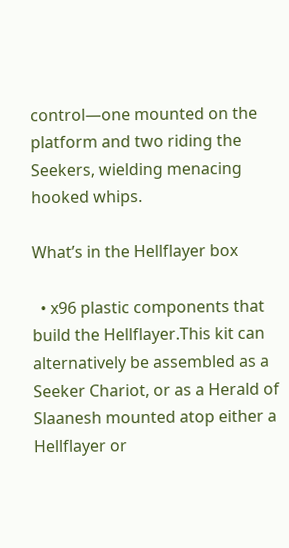control—one mounted on the platform and two riding the Seekers, wielding menacing hooked whips.

What’s in the Hellflayer box

  • x96 plastic components that build the Hellflayer.This kit can alternatively be assembled as a Seeker Chariot, or as a Herald of Slaanesh mounted atop either a Hellflayer or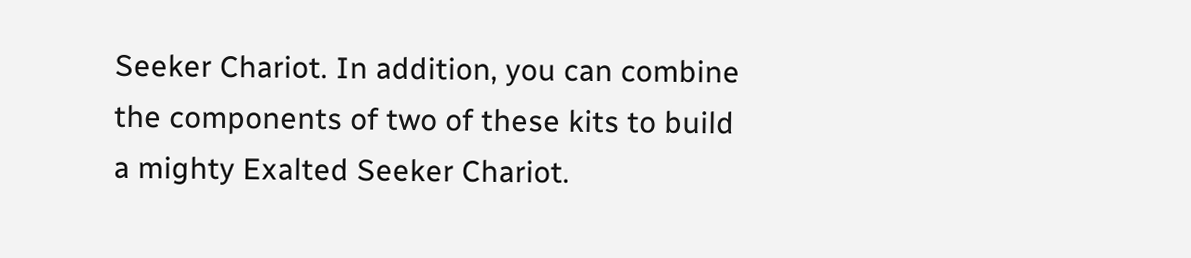Seeker Chariot. In addition, you can combine the components of two of these kits to build a mighty Exalted Seeker Chariot.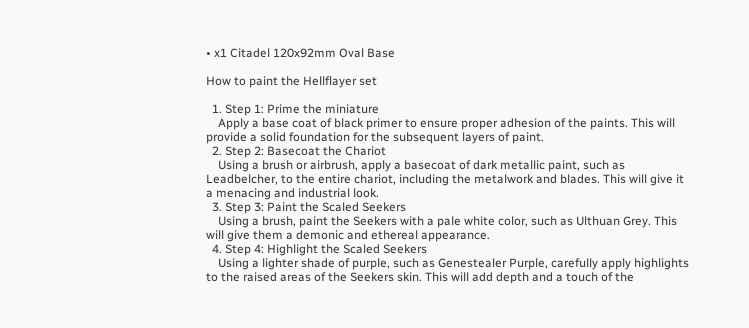• x1 Citadel 120x92mm Oval Base

How to paint the Hellflayer set

  1. Step 1: Prime the miniature
    Apply a base coat of black primer to ensure proper adhesion of the paints. This will provide a solid foundation for the subsequent layers of paint.
  2. Step 2: Basecoat the Chariot
    Using a brush or airbrush, apply a basecoat of dark metallic paint, such as Leadbelcher, to the entire chariot, including the metalwork and blades. This will give it a menacing and industrial look.
  3. Step 3: Paint the Scaled Seekers
    Using a brush, paint the Seekers with a pale white color, such as Ulthuan Grey. This will give them a demonic and ethereal appearance.
  4. Step 4: Highlight the Scaled Seekers
    Using a lighter shade of purple, such as Genestealer Purple, carefully apply highlights to the raised areas of the Seekers skin. This will add depth and a touch of the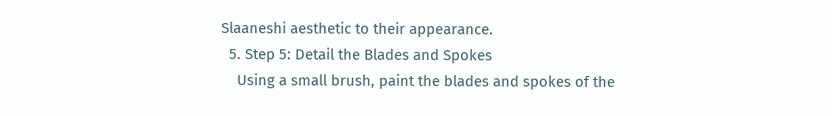Slaaneshi aesthetic to their appearance.
  5. Step 5: Detail the Blades and Spokes
    Using a small brush, paint the blades and spokes of the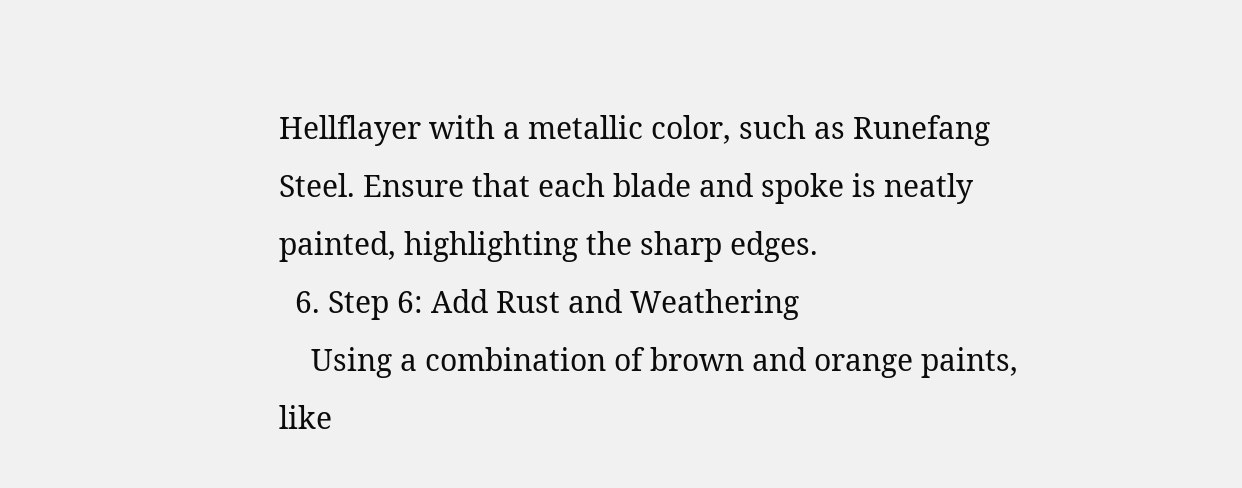Hellflayer with a metallic color, such as Runefang Steel. Ensure that each blade and spoke is neatly painted, highlighting the sharp edges.
  6. Step 6: Add Rust and Weathering
    Using a combination of brown and orange paints, like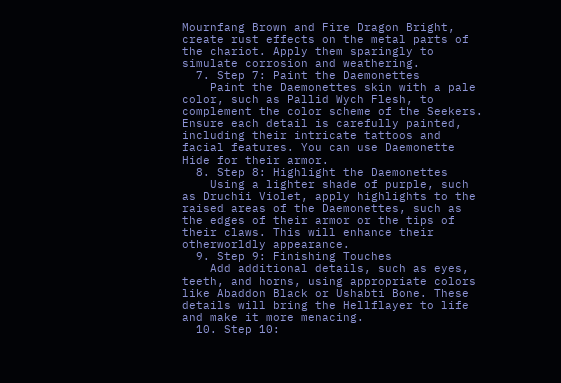Mournfang Brown and Fire Dragon Bright, create rust effects on the metal parts of the chariot. Apply them sparingly to simulate corrosion and weathering.
  7. Step 7: Paint the Daemonettes
    Paint the Daemonettes skin with a pale color, such as Pallid Wych Flesh, to complement the color scheme of the Seekers. Ensure each detail is carefully painted, including their intricate tattoos and facial features. You can use Daemonette Hide for their armor.
  8. Step 8: Highlight the Daemonettes
    Using a lighter shade of purple, such as Druchii Violet, apply highlights to the raised areas of the Daemonettes, such as the edges of their armor or the tips of their claws. This will enhance their otherworldly appearance.
  9. Step 9: Finishing Touches
    Add additional details, such as eyes, teeth, and horns, using appropriate colors like Abaddon Black or Ushabti Bone. These details will bring the Hellflayer to life and make it more menacing.
  10. Step 10: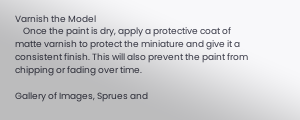Varnish the Model
    Once the paint is dry, apply a protective coat of matte varnish to protect the miniature and give it a consistent finish. This will also prevent the paint from chipping or fading over time.

Gallery of Images, Sprues and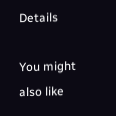Details

You might also like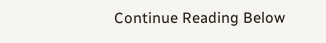Continue Reading Below